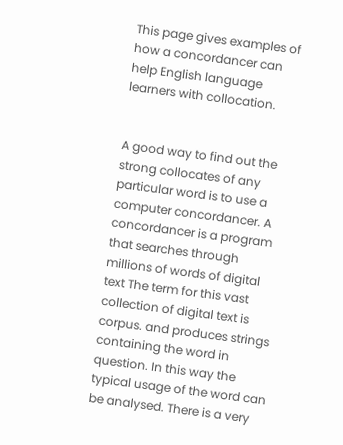This page gives examples of how a concordancer can help English language learners with collocation.


A good way to find out the strong collocates of any particular word is to use a computer concordancer. A concordancer is a program that searches through millions of words of digital text The term for this vast collection of digital text is corpus. and produces strings containing the word in question. In this way the typical usage of the word can be analysed. There is a very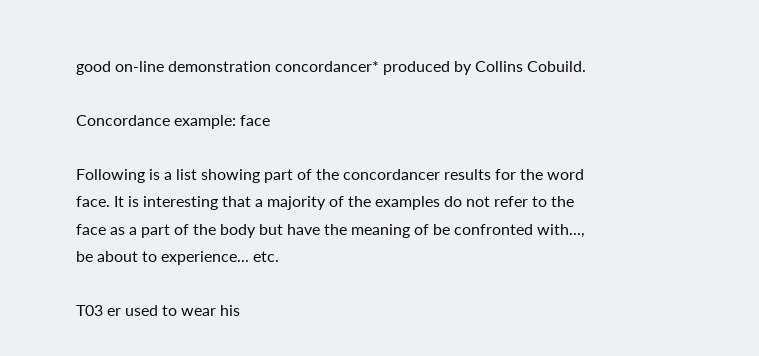good on-line demonstration concordancer* produced by Collins Cobuild.

Concordance example: face

Following is a list showing part of the concordancer results for the word face. It is interesting that a majority of the examples do not refer to the face as a part of the body but have the meaning of be confronted with..., be about to experience... etc.

T03 er used to wear his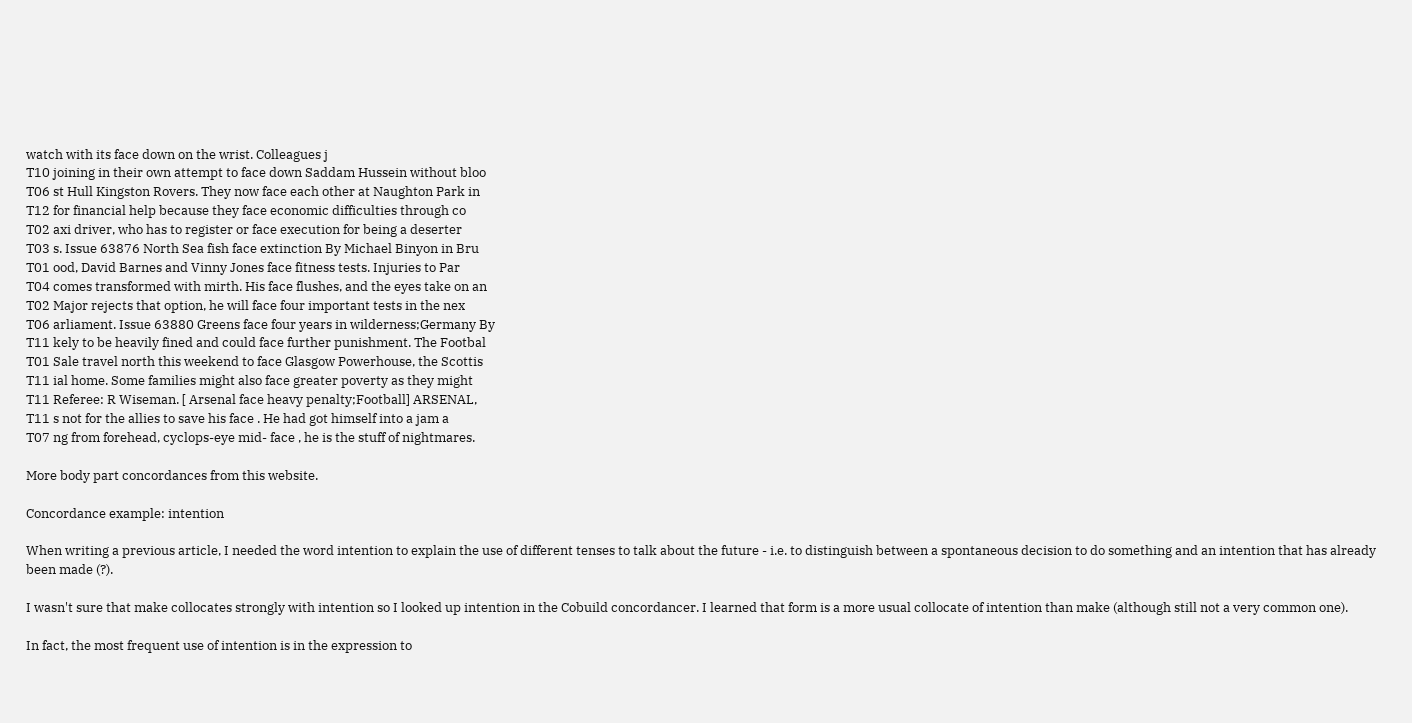watch with its face down on the wrist. Colleagues j
T10 joining in their own attempt to face down Saddam Hussein without bloo
T06 st Hull Kingston Rovers. They now face each other at Naughton Park in
T12 for financial help because they face economic difficulties through co
T02 axi driver, who has to register or face execution for being a deserter
T03 s. Issue 63876 North Sea fish face extinction By Michael Binyon in Bru
T01 ood, David Barnes and Vinny Jones face fitness tests. Injuries to Par
T04 comes transformed with mirth. His face flushes, and the eyes take on an
T02 Major rejects that option, he will face four important tests in the nex
T06 arliament. Issue 63880 Greens face four years in wilderness;Germany By
T11 kely to be heavily fined and could face further punishment. The Footbal
T01 Sale travel north this weekend to face Glasgow Powerhouse, the Scottis
T11 ial home. Some families might also face greater poverty as they might
T11 Referee: R Wiseman. [ Arsenal face heavy penalty;Football] ARSENAL,
T11 s not for the allies to save his face . He had got himself into a jam a
T07 ng from forehead, cyclops-eye mid- face , he is the stuff of nightmares.

More body part concordances from this website.

Concordance example: intention

When writing a previous article, I needed the word intention to explain the use of different tenses to talk about the future - i.e. to distinguish between a spontaneous decision to do something and an intention that has already been made (?).

I wasn't sure that make collocates strongly with intention so I looked up intention in the Cobuild concordancer. I learned that form is a more usual collocate of intention than make (although still not a very common one).

In fact, the most frequent use of intention is in the expression to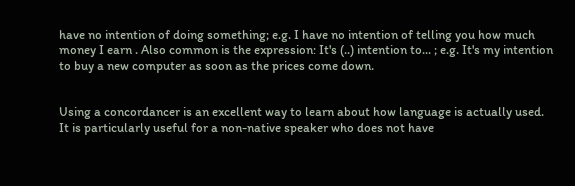have no intention of doing something; e.g. I have no intention of telling you how much money I earn . Also common is the expression: It's (..) intention to... ; e.g. It's my intention to buy a new computer as soon as the prices come down.


Using a concordancer is an excellent way to learn about how language is actually used. It is particularly useful for a non-native speaker who does not have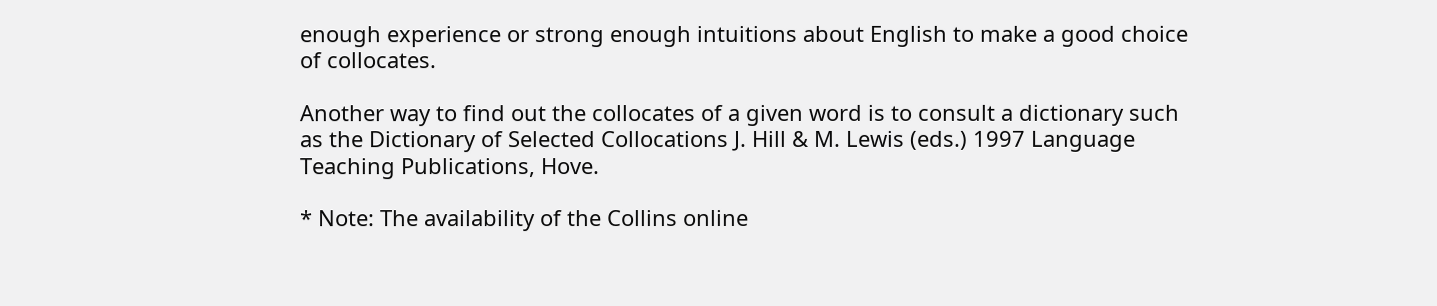enough experience or strong enough intuitions about English to make a good choice of collocates.

Another way to find out the collocates of a given word is to consult a dictionary such as the Dictionary of Selected Collocations J. Hill & M. Lewis (eds.) 1997 Language Teaching Publications, Hove.

* Note: The availability of the Collins online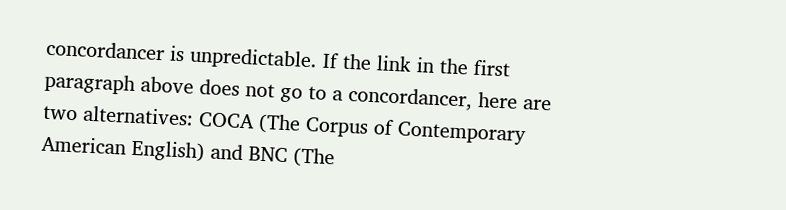concordancer is unpredictable. If the link in the first paragraph above does not go to a concordancer, here are two alternatives: COCA (The Corpus of Contemporary American English) and BNC (The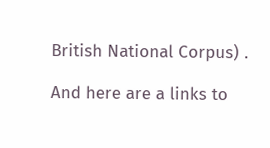British National Corpus) .

And here are a links to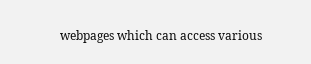webpages which can access various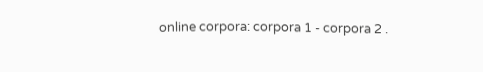online corpora: corpora 1 - corpora 2 .